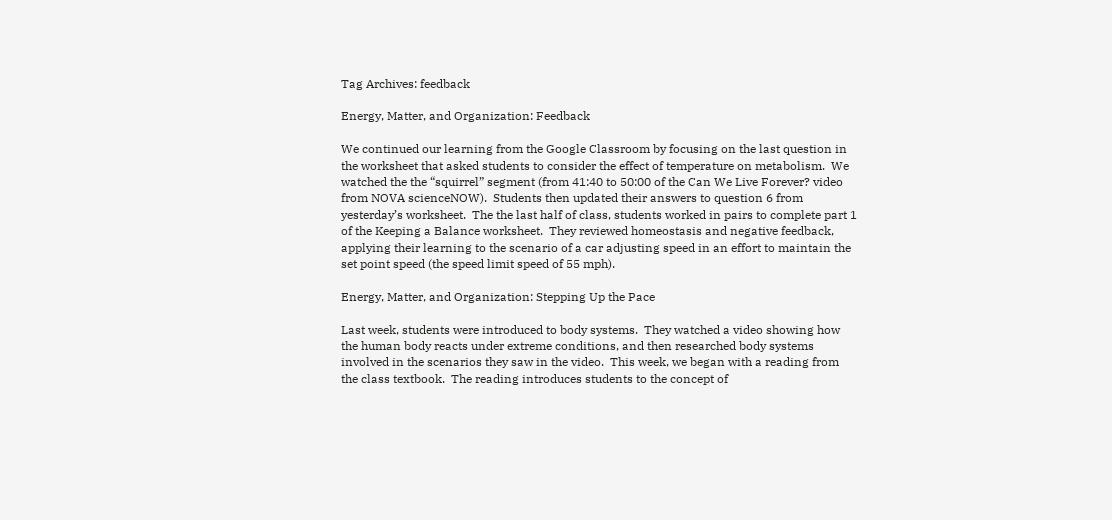Tag Archives: feedback

Energy, Matter, and Organization: Feedback

We continued our learning from the Google Classroom by focusing on the last question in the worksheet that asked students to consider the effect of temperature on metabolism.  We watched the the “squirrel” segment (from 41:40 to 50:00 of the Can We Live Forever? video from NOVA scienceNOW).  Students then updated their answers to question 6 from yesterday’s worksheet.  The the last half of class, students worked in pairs to complete part 1 of the Keeping a Balance worksheet.  They reviewed homeostasis and negative feedback, applying their learning to the scenario of a car adjusting speed in an effort to maintain the set point speed (the speed limit speed of 55 mph).

Energy, Matter, and Organization: Stepping Up the Pace

Last week, students were introduced to body systems.  They watched a video showing how the human body reacts under extreme conditions, and then researched body systems involved in the scenarios they saw in the video.  This week, we began with a reading from the class textbook.  The reading introduces students to the concept of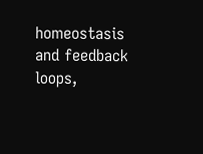homeostasis and feedback loops,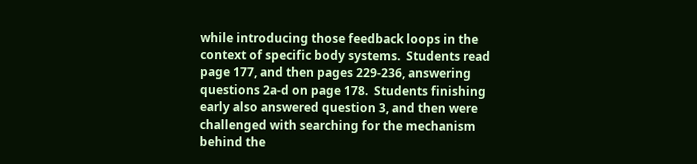while introducing those feedback loops in the context of specific body systems.  Students read page 177, and then pages 229-236, answering questions 2a-d on page 178.  Students finishing early also answered question 3, and then were challenged with searching for the mechanism behind the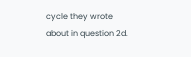cycle they wrote about in question 2d.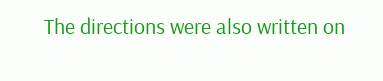The directions were also written on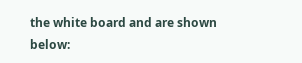the white board and are shown below: